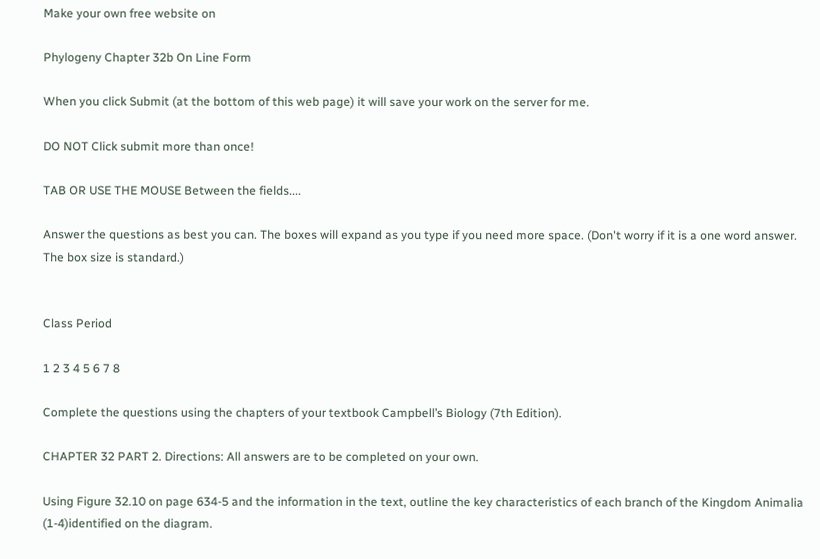Make your own free website on

Phylogeny Chapter 32b On Line Form

When you click Submit (at the bottom of this web page) it will save your work on the server for me.

DO NOT Click submit more than once!

TAB OR USE THE MOUSE Between the fields....

Answer the questions as best you can. The boxes will expand as you type if you need more space. (Don't worry if it is a one word answer. The box size is standard.)


Class Period

1 2 3 4 5 6 7 8

Complete the questions using the chapters of your textbook Campbell’s Biology (7th Edition).

CHAPTER 32 PART 2. Directions: All answers are to be completed on your own.

Using Figure 32.10 on page 634-5 and the information in the text, outline the key characteristics of each branch of the Kingdom Animalia (1-4)identified on the diagram.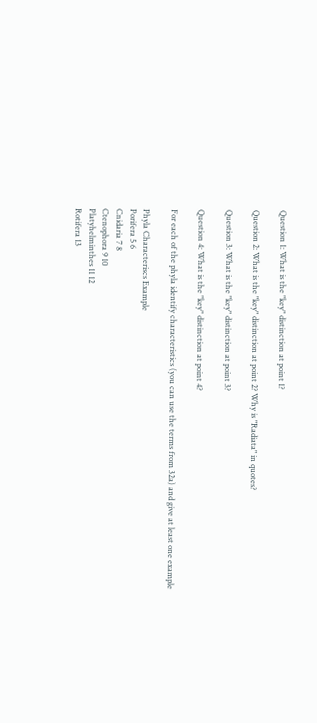Question 1: What is the "key" distinction at point 1?

Question 2: What is the "key" distinction at point 2? Why is "Radiata" in quotes?

Question 3: What is the "key" distinction at point 3?

Question 4: What is the "key" distinction at point 4?

For each of the phyla identify characteristics (you can use the terms from 32a) and give at least one example

Phyla Characteriscs Example
Porifera 5 6
Cnidaria 7 8
Ctenophora 9 10
Platyhelminthes 11 12
Rotifera 13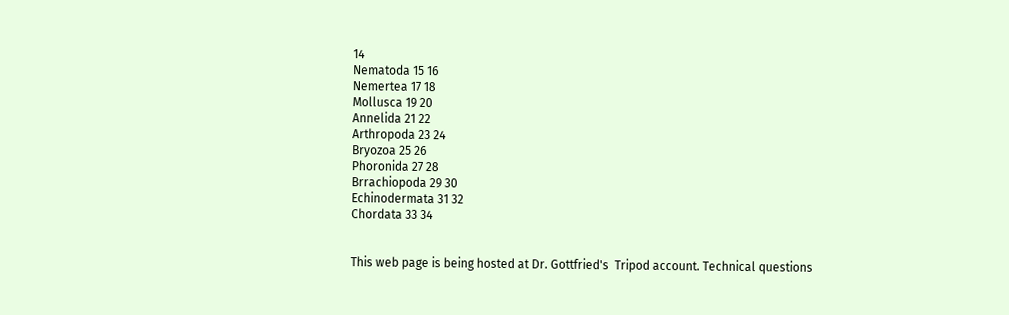14
Nematoda 15 16
Nemertea 17 18
Mollusca 19 20
Annelida 21 22
Arthropoda 23 24
Bryozoa 25 26
Phoronida 27 28
Brrachiopoda 29 30
Echinodermata 31 32
Chordata 33 34


This web page is being hosted at Dr. Gottfried's  Tripod account. Technical questions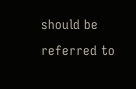should be referred to